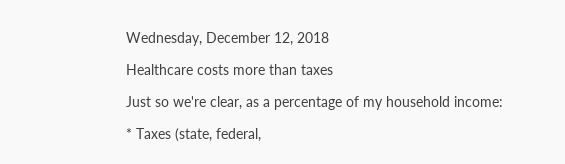Wednesday, December 12, 2018

Healthcare costs more than taxes

Just so we're clear, as a percentage of my household income:

* Taxes (state, federal,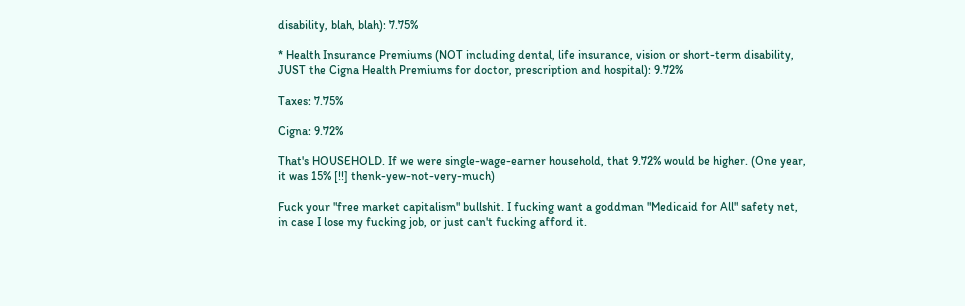disability, blah, blah): 7.75%

* Health Insurance Premiums (NOT including dental, life insurance, vision or short-term disability, JUST the Cigna Health Premiums for doctor, prescription and hospital): 9.72%

Taxes: 7.75%

Cigna: 9.72%

That's HOUSEHOLD. If we were single-wage-earner household, that 9.72% would be higher. (One year, it was 15% [!!] thenk-yew-not-very-much)

Fuck your "free market capitalism" bullshit. I fucking want a goddman "Medicaid for All" safety net, in case I lose my fucking job, or just can't fucking afford it.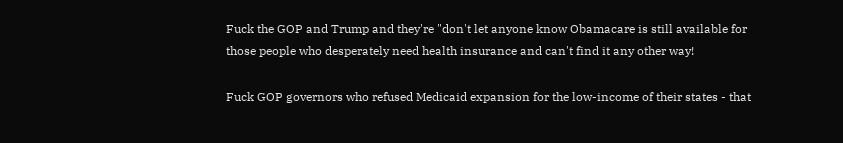Fuck the GOP and Trump and they're "don't let anyone know Obamacare is still available for those people who desperately need health insurance and can't find it any other way!

Fuck GOP governors who refused Medicaid expansion for the low-income of their states - that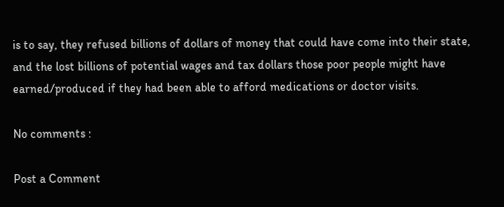is to say, they refused billions of dollars of money that could have come into their state, and the lost billions of potential wages and tax dollars those poor people might have earned/produced if they had been able to afford medications or doctor visits.

No comments :

Post a Comment